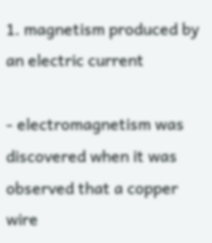1. magnetism produced by an electric current

- electromagnetism was discovered when it was observed that a copper wire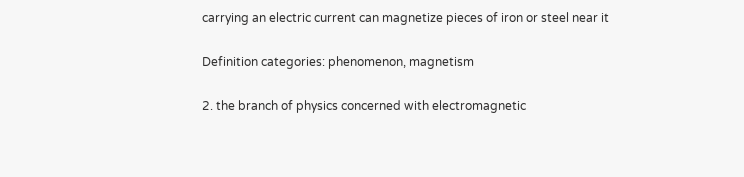carrying an electric current can magnetize pieces of iron or steel near it

Definition categories: phenomenon, magnetism

2. the branch of physics concerned with electromagnetic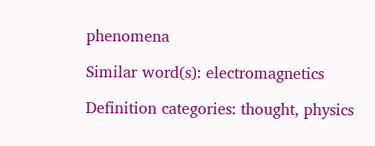phenomena

Similar word(s): electromagnetics

Definition categories: thought, physics